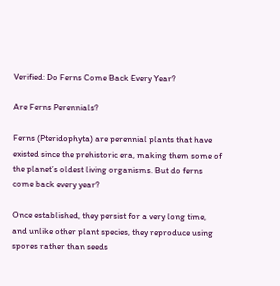Verified: Do Ferns Come Back Every Year?

Are Ferns Perennials?

Ferns (Pteridophyta) are perennial plants that have existed since the prehistoric era, making them some of the planet’s oldest living organisms. But do ferns come back every year?

Once established, they persist for a very long time, and unlike other plant species, they reproduce using spores rather than seeds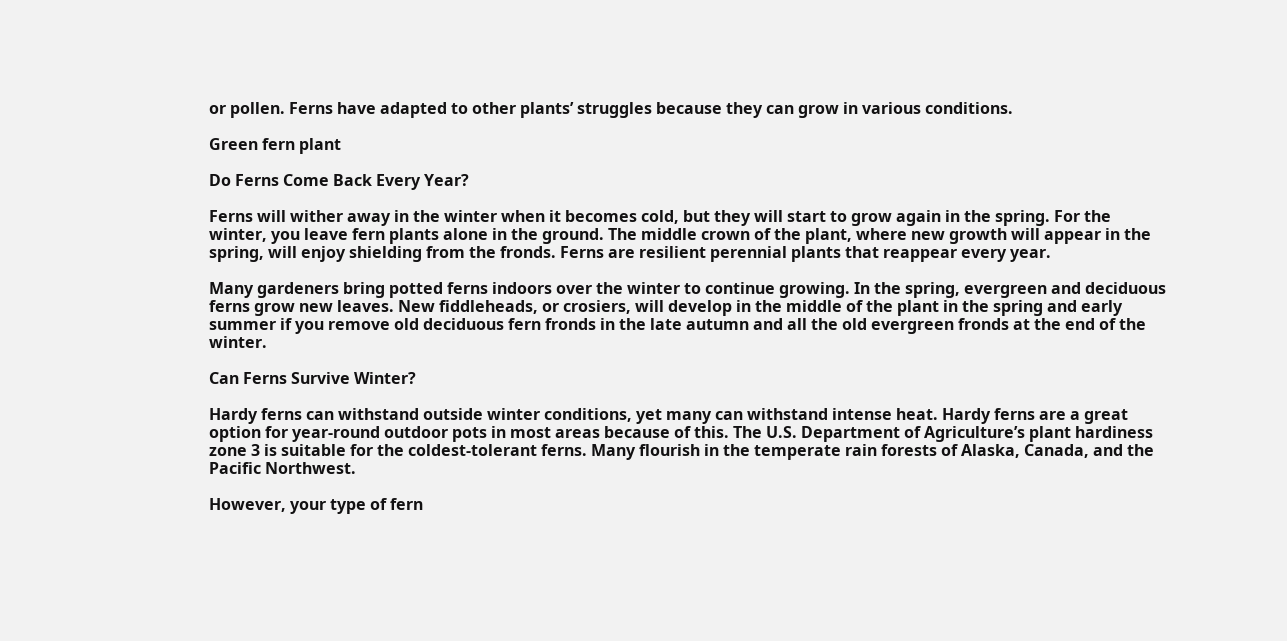or pollen. Ferns have adapted to other plants’ struggles because they can grow in various conditions.

Green fern plant

Do Ferns Come Back Every Year?

Ferns will wither away in the winter when it becomes cold, but they will start to grow again in the spring. For the winter, you leave fern plants alone in the ground. The middle crown of the plant, where new growth will appear in the spring, will enjoy shielding from the fronds. Ferns are resilient perennial plants that reappear every year.

Many gardeners bring potted ferns indoors over the winter to continue growing. In the spring, evergreen and deciduous ferns grow new leaves. New fiddleheads, or crosiers, will develop in the middle of the plant in the spring and early summer if you remove old deciduous fern fronds in the late autumn and all the old evergreen fronds at the end of the winter.

Can Ferns Survive Winter?

Hardy ferns can withstand outside winter conditions, yet many can withstand intense heat. Hardy ferns are a great option for year-round outdoor pots in most areas because of this. The U.S. Department of Agriculture’s plant hardiness zone 3 is suitable for the coldest-tolerant ferns. Many flourish in the temperate rain forests of Alaska, Canada, and the Pacific Northwest.

However, your type of fern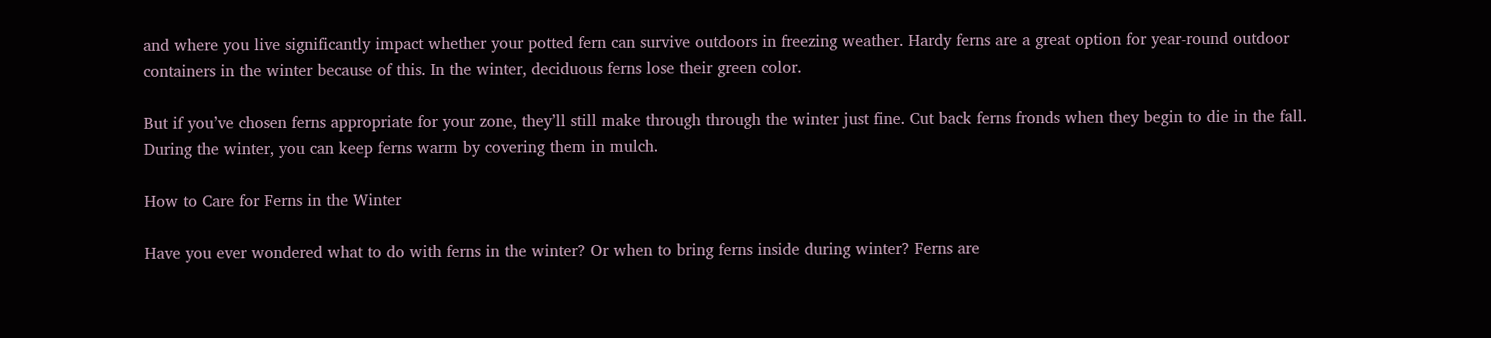and where you live significantly impact whether your potted fern can survive outdoors in freezing weather. Hardy ferns are a great option for year-round outdoor containers in the winter because of this. In the winter, deciduous ferns lose their green color.

But if you’ve chosen ferns appropriate for your zone, they’ll still make through through the winter just fine. Cut back ferns fronds when they begin to die in the fall. During the winter, you can keep ferns warm by covering them in mulch.

How to Care for Ferns in the Winter

Have you ever wondered what to do with ferns in the winter? Or when to bring ferns inside during winter? Ferns are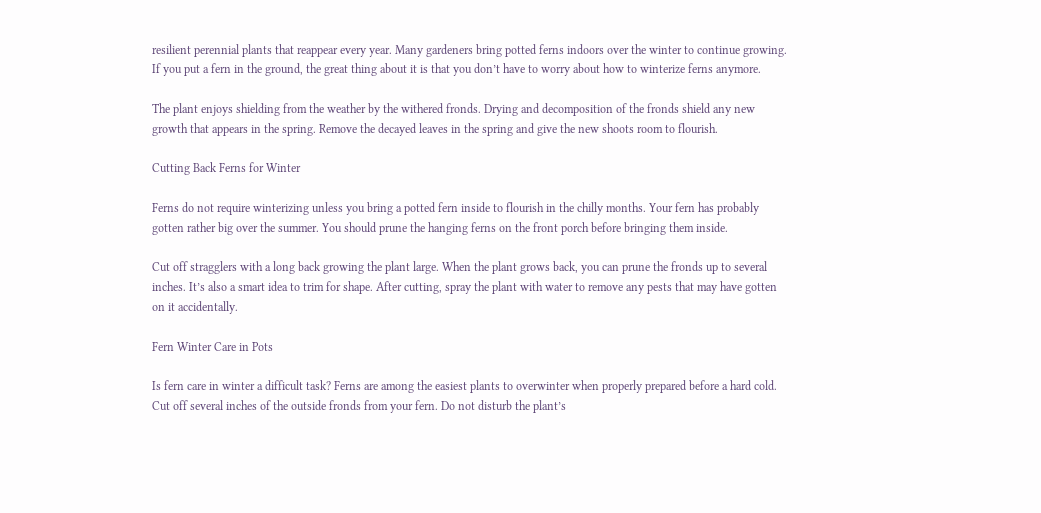resilient perennial plants that reappear every year. Many gardeners bring potted ferns indoors over the winter to continue growing. If you put a fern in the ground, the great thing about it is that you don’t have to worry about how to winterize ferns anymore.

The plant enjoys shielding from the weather by the withered fronds. Drying and decomposition of the fronds shield any new growth that appears in the spring. Remove the decayed leaves in the spring and give the new shoots room to flourish.

Cutting Back Ferns for Winter

Ferns do not require winterizing unless you bring a potted fern inside to flourish in the chilly months. Your fern has probably gotten rather big over the summer. You should prune the hanging ferns on the front porch before bringing them inside.

Cut off stragglers with a long back growing the plant large. When the plant grows back, you can prune the fronds up to several inches. It’s also a smart idea to trim for shape. After cutting, spray the plant with water to remove any pests that may have gotten on it accidentally.

Fern Winter Care in Pots

Is fern care in winter a difficult task? Ferns are among the easiest plants to overwinter when properly prepared before a hard cold. Cut off several inches of the outside fronds from your fern. Do not disturb the plant’s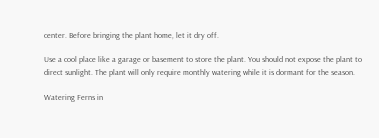center. Before bringing the plant home, let it dry off.

Use a cool place like a garage or basement to store the plant. You should not expose the plant to direct sunlight. The plant will only require monthly watering while it is dormant for the season.

Watering Ferns in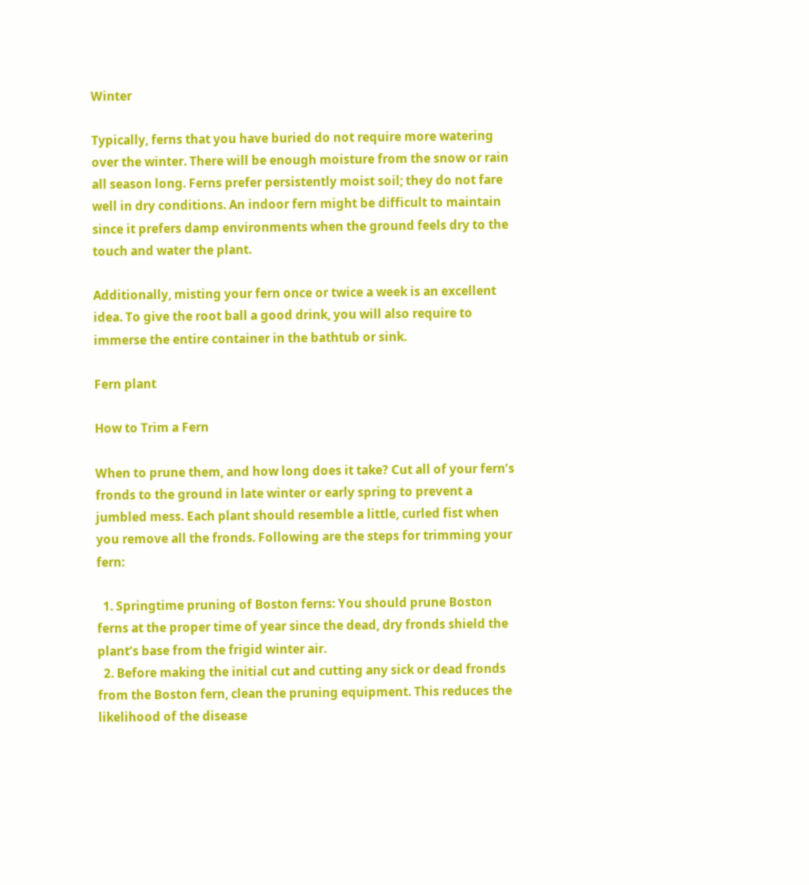Winter

Typically, ferns that you have buried do not require more watering over the winter. There will be enough moisture from the snow or rain all season long. Ferns prefer persistently moist soil; they do not fare well in dry conditions. An indoor fern might be difficult to maintain since it prefers damp environments when the ground feels dry to the touch and water the plant.

Additionally, misting your fern once or twice a week is an excellent idea. To give the root ball a good drink, you will also require to immerse the entire container in the bathtub or sink.

Fern plant

How to Trim a Fern

When to prune them, and how long does it take? Cut all of your fern’s fronds to the ground in late winter or early spring to prevent a jumbled mess. Each plant should resemble a little, curled fist when you remove all the fronds. Following are the steps for trimming your fern:

  1. Springtime pruning of Boston ferns: You should prune Boston ferns at the proper time of year since the dead, dry fronds shield the plant’s base from the frigid winter air.
  2. Before making the initial cut and cutting any sick or dead fronds from the Boston fern, clean the pruning equipment. This reduces the likelihood of the disease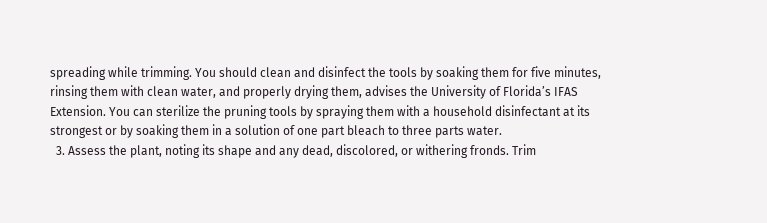spreading while trimming. You should clean and disinfect the tools by soaking them for five minutes, rinsing them with clean water, and properly drying them, advises the University of Florida’s IFAS Extension. You can sterilize the pruning tools by spraying them with a household disinfectant at its strongest or by soaking them in a solution of one part bleach to three parts water.
  3. Assess the plant, noting its shape and any dead, discolored, or withering fronds. Trim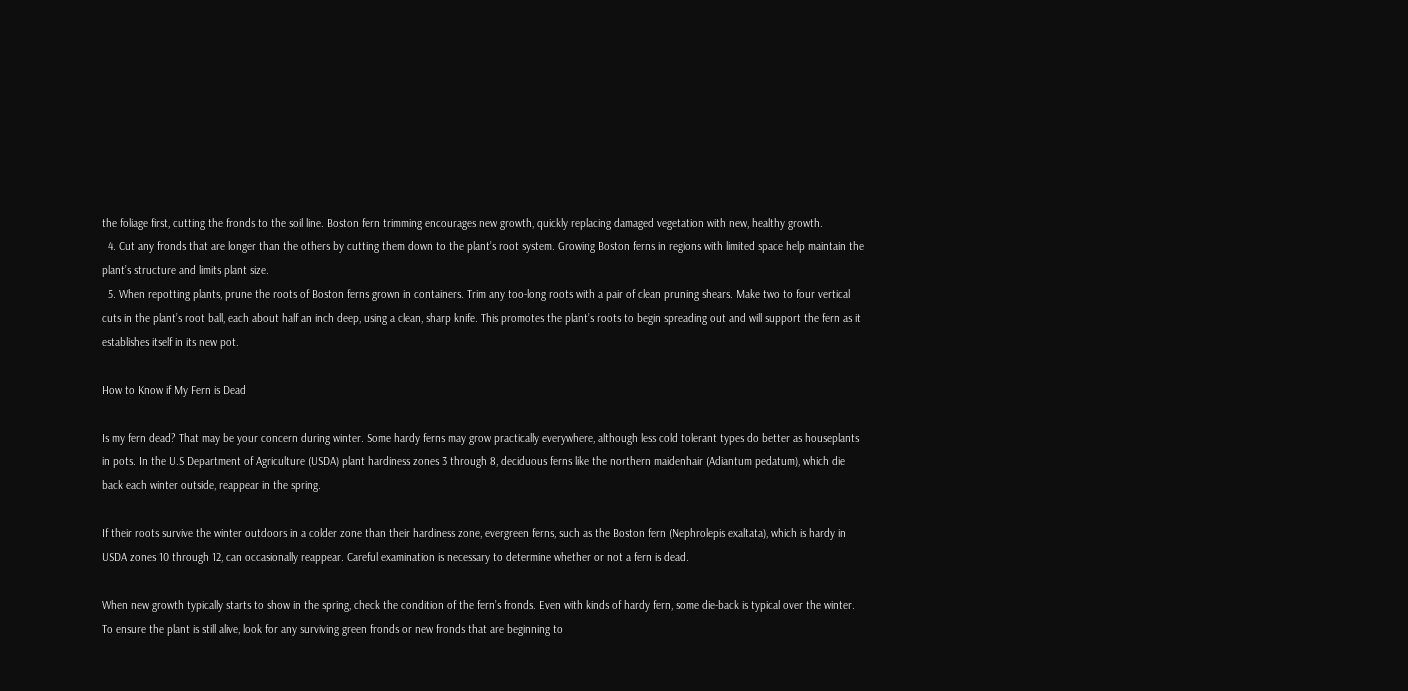the foliage first, cutting the fronds to the soil line. Boston fern trimming encourages new growth, quickly replacing damaged vegetation with new, healthy growth.
  4. Cut any fronds that are longer than the others by cutting them down to the plant’s root system. Growing Boston ferns in regions with limited space help maintain the plant’s structure and limits plant size.
  5. When repotting plants, prune the roots of Boston ferns grown in containers. Trim any too-long roots with a pair of clean pruning shears. Make two to four vertical cuts in the plant’s root ball, each about half an inch deep, using a clean, sharp knife. This promotes the plant’s roots to begin spreading out and will support the fern as it establishes itself in its new pot.

How to Know if My Fern is Dead

Is my fern dead? That may be your concern during winter. Some hardy ferns may grow practically everywhere, although less cold tolerant types do better as houseplants in pots. In the U.S Department of Agriculture (USDA) plant hardiness zones 3 through 8, deciduous ferns like the northern maidenhair (Adiantum pedatum), which die back each winter outside, reappear in the spring.

If their roots survive the winter outdoors in a colder zone than their hardiness zone, evergreen ferns, such as the Boston fern (Nephrolepis exaltata), which is hardy in USDA zones 10 through 12, can occasionally reappear. Careful examination is necessary to determine whether or not a fern is dead.

When new growth typically starts to show in the spring, check the condition of the fern’s fronds. Even with kinds of hardy fern, some die-back is typical over the winter. To ensure the plant is still alive, look for any surviving green fronds or new fronds that are beginning to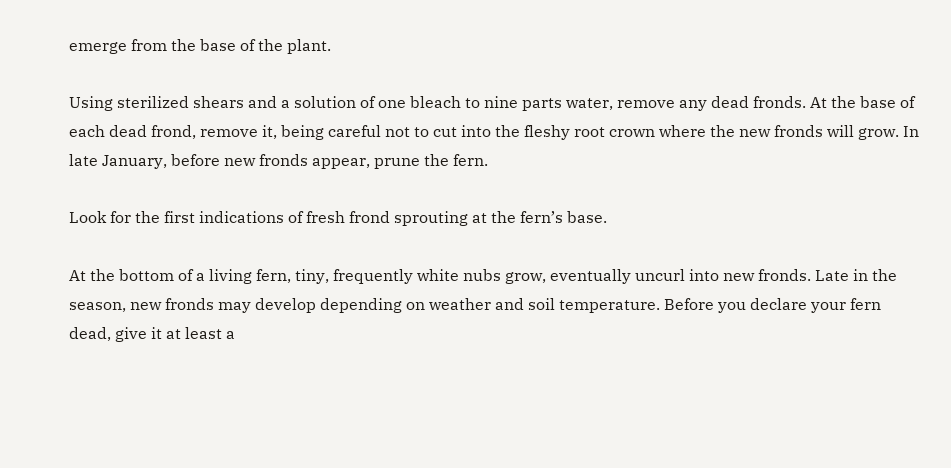emerge from the base of the plant.

Using sterilized shears and a solution of one bleach to nine parts water, remove any dead fronds. At the base of each dead frond, remove it, being careful not to cut into the fleshy root crown where the new fronds will grow. In late January, before new fronds appear, prune the fern.

Look for the first indications of fresh frond sprouting at the fern’s base.

At the bottom of a living fern, tiny, frequently white nubs grow, eventually uncurl into new fronds. Late in the season, new fronds may develop depending on weather and soil temperature. Before you declare your fern dead, give it at least a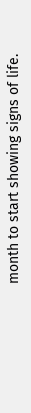month to start showing signs of life.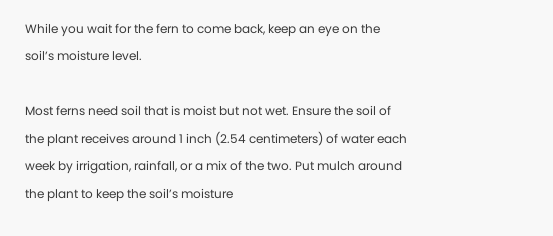While you wait for the fern to come back, keep an eye on the soil’s moisture level.

Most ferns need soil that is moist but not wet. Ensure the soil of the plant receives around 1 inch (2.54 centimeters) of water each week by irrigation, rainfall, or a mix of the two. Put mulch around the plant to keep the soil’s moisture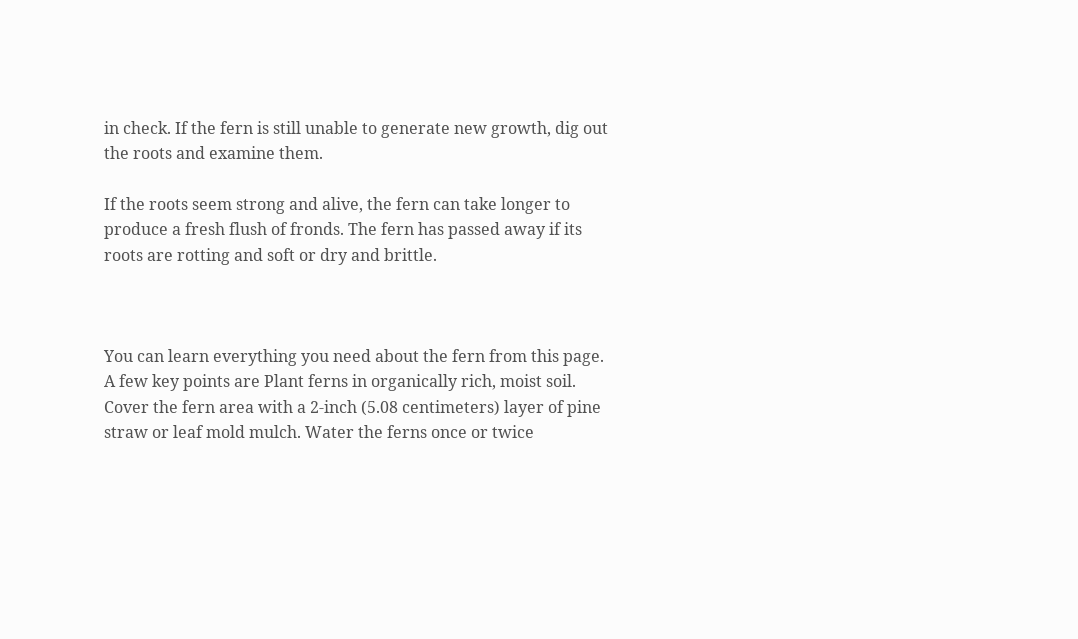in check. If the fern is still unable to generate new growth, dig out the roots and examine them.

If the roots seem strong and alive, the fern can take longer to produce a fresh flush of fronds. The fern has passed away if its roots are rotting and soft or dry and brittle.



You can learn everything you need about the fern from this page. A few key points are Plant ferns in organically rich, moist soil. Cover the fern area with a 2-inch (5.08 centimeters) layer of pine straw or leaf mold mulch. Water the ferns once or twice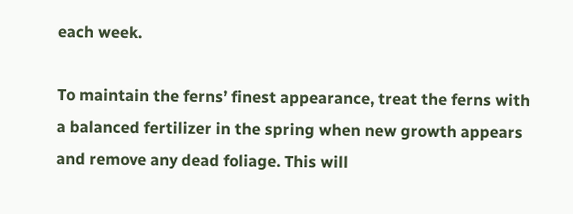each week.

To maintain the ferns’ finest appearance, treat the ferns with a balanced fertilizer in the spring when new growth appears and remove any dead foliage. This will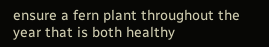ensure a fern plant throughout the year that is both healthy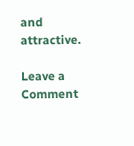and attractive.

Leave a Comment